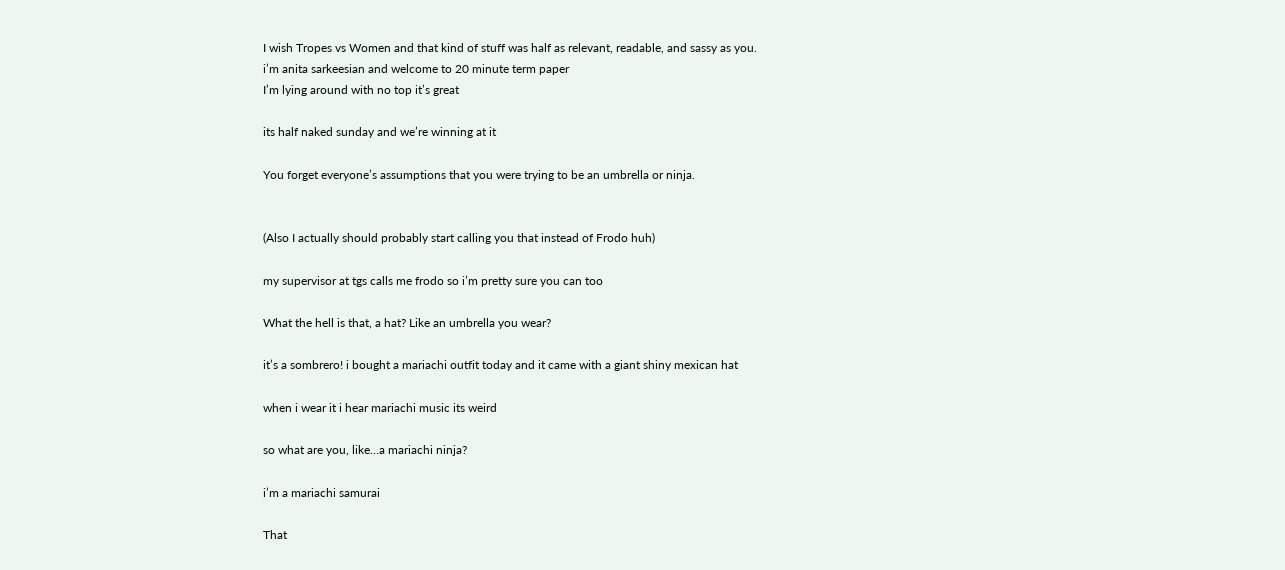I wish Tropes vs Women and that kind of stuff was half as relevant, readable, and sassy as you.
i’m anita sarkeesian and welcome to 20 minute term paper
I’m lying around with no top it’s great

its half naked sunday and we’re winning at it

You forget everyone’s assumptions that you were trying to be an umbrella or ninja.


(Also I actually should probably start calling you that instead of Frodo huh)

my supervisor at tgs calls me frodo so i’m pretty sure you can too

What the hell is that, a hat? Like an umbrella you wear?

it’s a sombrero! i bought a mariachi outfit today and it came with a giant shiny mexican hat

when i wear it i hear mariachi music its weird

so what are you, like…a mariachi ninja?

i’m a mariachi samurai

That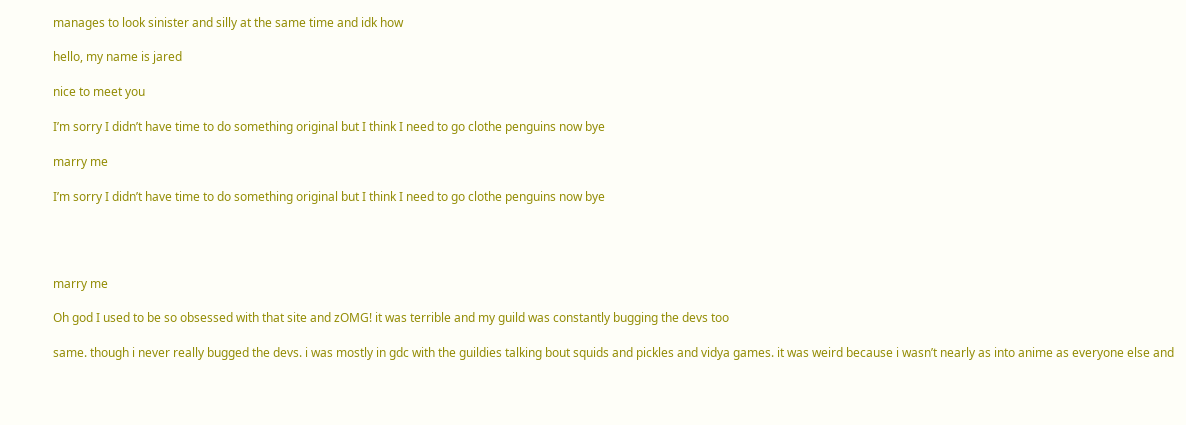manages to look sinister and silly at the same time and idk how

hello, my name is jared

nice to meet you

I’m sorry I didn’t have time to do something original but I think I need to go clothe penguins now bye

marry me

I’m sorry I didn’t have time to do something original but I think I need to go clothe penguins now bye




marry me

Oh god I used to be so obsessed with that site and zOMG! it was terrible and my guild was constantly bugging the devs too

same. though i never really bugged the devs. i was mostly in gdc with the guildies talking bout squids and pickles and vidya games. it was weird because i wasn’t nearly as into anime as everyone else and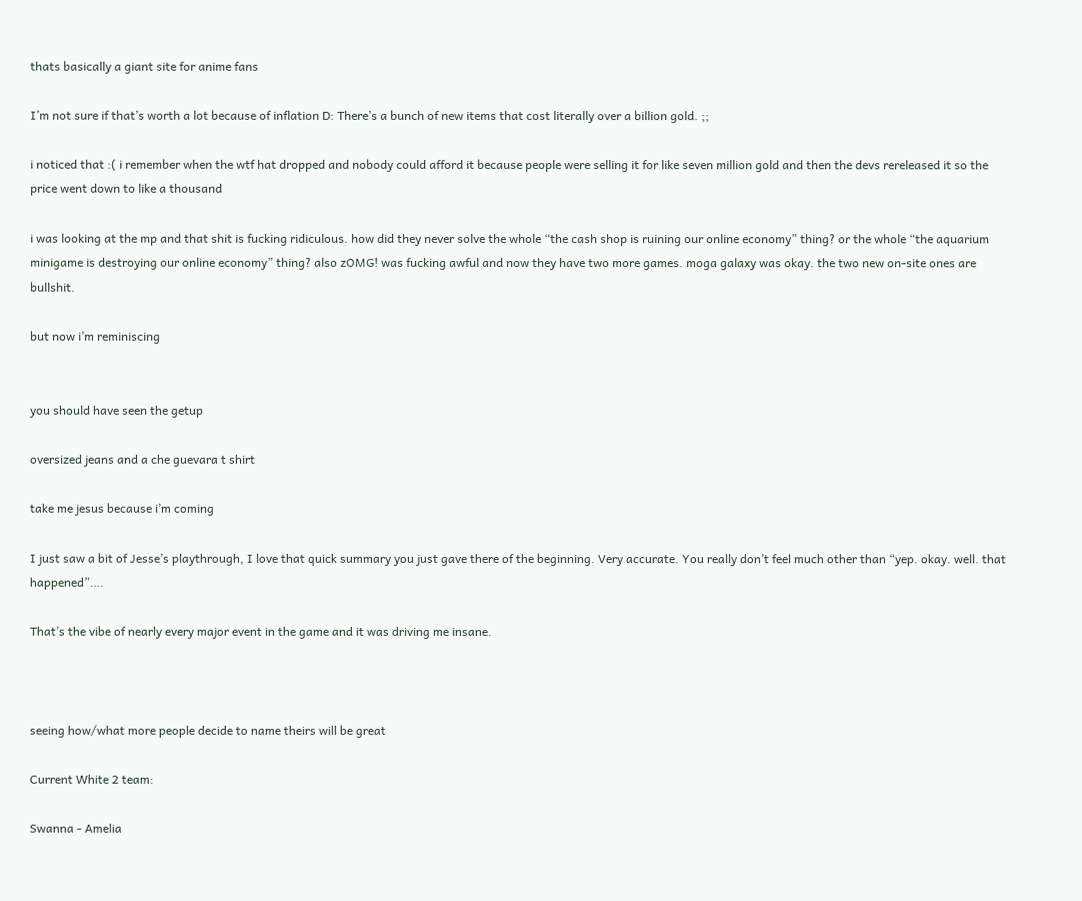thats basically a giant site for anime fans

I’m not sure if that’s worth a lot because of inflation D: There’s a bunch of new items that cost literally over a billion gold. ;;

i noticed that :( i remember when the wtf hat dropped and nobody could afford it because people were selling it for like seven million gold and then the devs rereleased it so the price went down to like a thousand

i was looking at the mp and that shit is fucking ridiculous. how did they never solve the whole “the cash shop is ruining our online economy” thing? or the whole “the aquarium minigame is destroying our online economy” thing? also zOMG! was fucking awful and now they have two more games. moga galaxy was okay. the two new on-site ones are bullshit.

but now i’m reminiscing


you should have seen the getup

oversized jeans and a che guevara t shirt

take me jesus because i’m coming

I just saw a bit of Jesse’s playthrough, I love that quick summary you just gave there of the beginning. Very accurate. You really don’t feel much other than “yep. okay. well. that happened”….

That’s the vibe of nearly every major event in the game and it was driving me insane.



seeing how/what more people decide to name theirs will be great

Current White 2 team:

Swanna - Amelia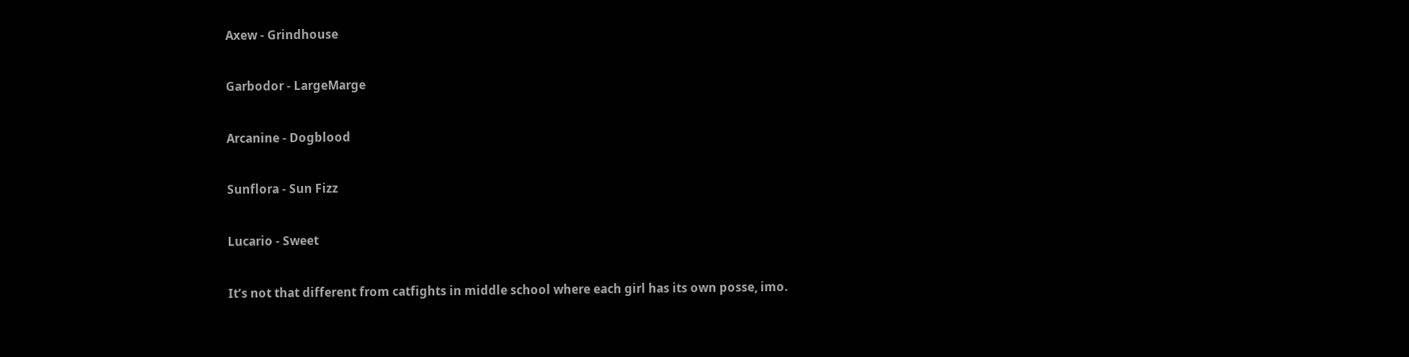Axew - Grindhouse

Garbodor - LargeMarge

Arcanine - Dogblood

Sunflora - Sun Fizz

Lucario - Sweet

It’s not that different from catfights in middle school where each girl has its own posse, imo.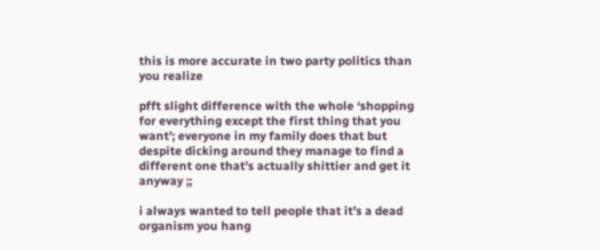this is more accurate in two party politics than you realize

pfft slight difference with the whole ‘shopping for everything except the first thing that you want’; everyone in my family does that but despite dicking around they manage to find a different one that’s actually shittier and get it anyway ;;

i always wanted to tell people that it’s a dead organism you hang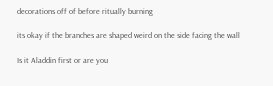decorations off of before ritually burning

its okay if the branches are shaped weird on the side facing the wall

Is it Aladdin first or are you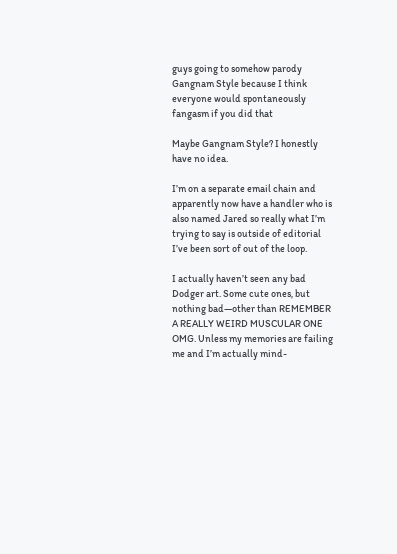guys going to somehow parody Gangnam Style because I think everyone would spontaneously fangasm if you did that

Maybe Gangnam Style? I honestly have no idea.

I’m on a separate email chain and apparently now have a handler who is also named Jared so really what I’m trying to say is outside of editorial I’ve been sort of out of the loop.

I actually haven’t seen any bad Dodger art. Some cute ones, but nothing bad—other than REMEMBER A REALLY WEIRD MUSCULAR ONE OMG. Unless my memories are failing me and I’m actually mind-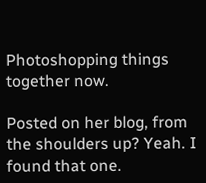Photoshopping things together now.

Posted on her blog, from the shoulders up? Yeah. I found that one.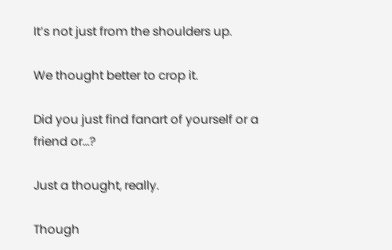It’s not just from the shoulders up.

We thought better to crop it.

Did you just find fanart of yourself or a friend or…?

Just a thought, really.

Though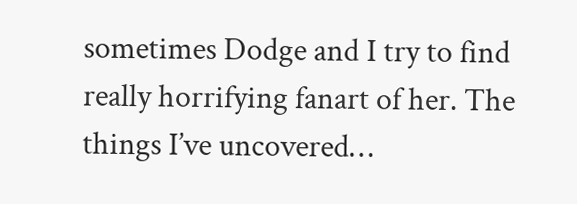sometimes Dodge and I try to find really horrifying fanart of her. The things I’ve uncovered…